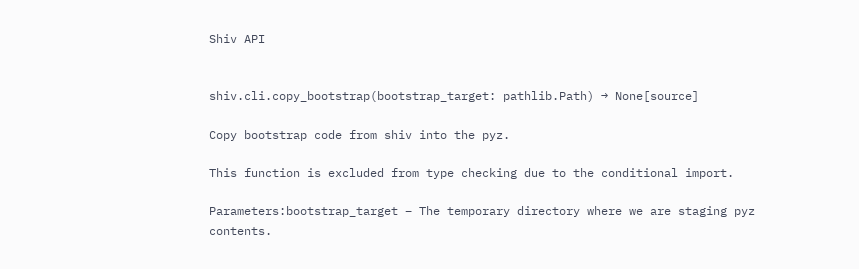Shiv API


shiv.cli.copy_bootstrap(bootstrap_target: pathlib.Path) → None[source]

Copy bootstrap code from shiv into the pyz.

This function is excluded from type checking due to the conditional import.

Parameters:bootstrap_target – The temporary directory where we are staging pyz contents.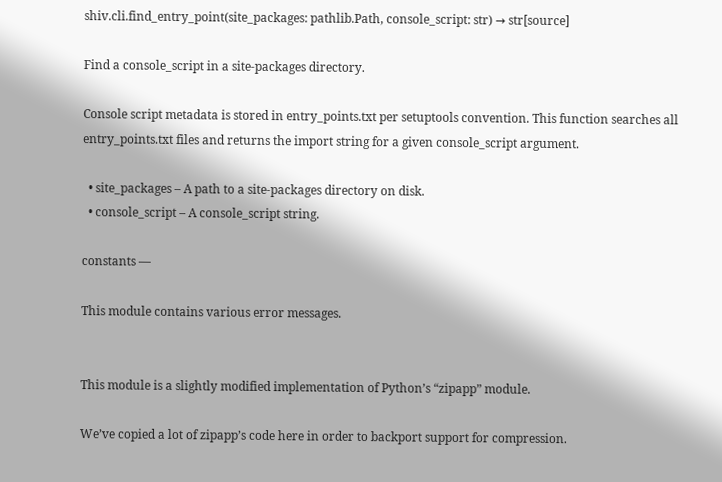shiv.cli.find_entry_point(site_packages: pathlib.Path, console_script: str) → str[source]

Find a console_script in a site-packages directory.

Console script metadata is stored in entry_points.txt per setuptools convention. This function searches all entry_points.txt files and returns the import string for a given console_script argument.

  • site_packages – A path to a site-packages directory on disk.
  • console_script – A console_script string.

constants —

This module contains various error messages.


This module is a slightly modified implementation of Python’s “zipapp” module.

We’ve copied a lot of zipapp’s code here in order to backport support for compression.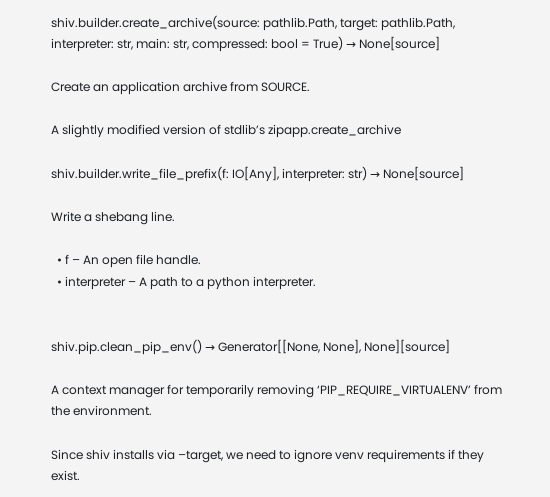shiv.builder.create_archive(source: pathlib.Path, target: pathlib.Path, interpreter: str, main: str, compressed: bool = True) → None[source]

Create an application archive from SOURCE.

A slightly modified version of stdlib’s zipapp.create_archive

shiv.builder.write_file_prefix(f: IO[Any], interpreter: str) → None[source]

Write a shebang line.

  • f – An open file handle.
  • interpreter – A path to a python interpreter.


shiv.pip.clean_pip_env() → Generator[[None, None], None][source]

A context manager for temporarily removing ‘PIP_REQUIRE_VIRTUALENV’ from the environment.

Since shiv installs via –target, we need to ignore venv requirements if they exist.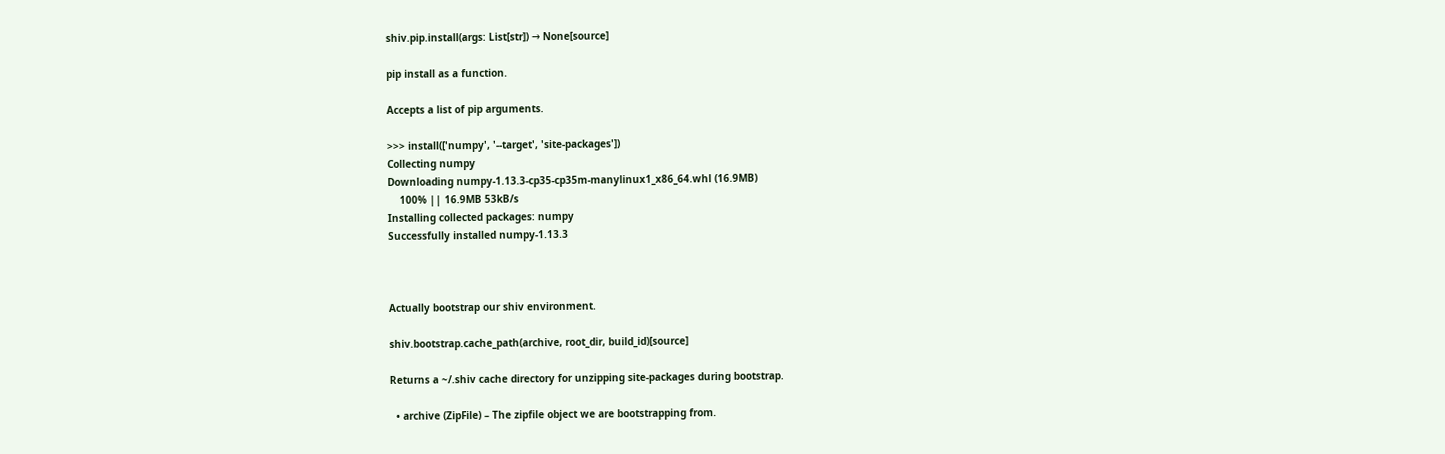shiv.pip.install(args: List[str]) → None[source]

pip install as a function.

Accepts a list of pip arguments.

>>> install(['numpy', '--target', 'site-packages'])
Collecting numpy
Downloading numpy-1.13.3-cp35-cp35m-manylinux1_x86_64.whl (16.9MB)
    100% || 16.9MB 53kB/s
Installing collected packages: numpy
Successfully installed numpy-1.13.3



Actually bootstrap our shiv environment.

shiv.bootstrap.cache_path(archive, root_dir, build_id)[source]

Returns a ~/.shiv cache directory for unzipping site-packages during bootstrap.

  • archive (ZipFile) – The zipfile object we are bootstrapping from.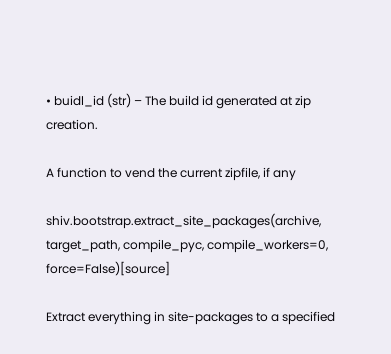• buidl_id (str) – The build id generated at zip creation.

A function to vend the current zipfile, if any

shiv.bootstrap.extract_site_packages(archive, target_path, compile_pyc, compile_workers=0, force=False)[source]

Extract everything in site-packages to a specified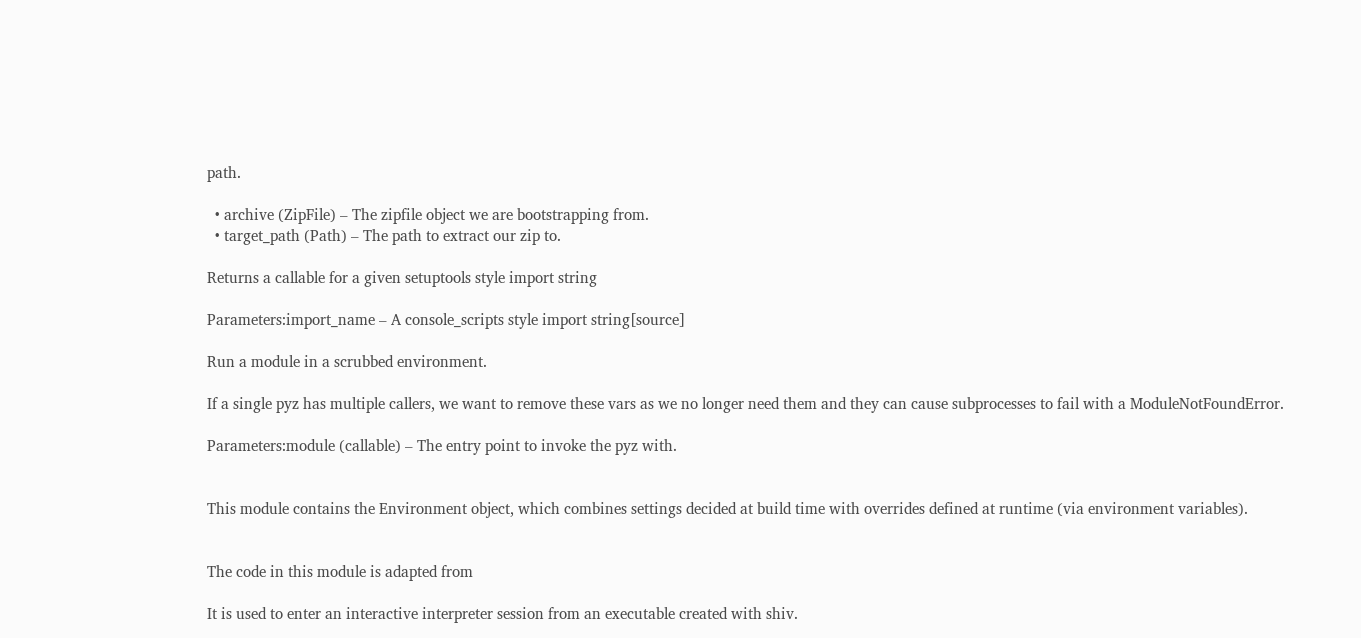path.

  • archive (ZipFile) – The zipfile object we are bootstrapping from.
  • target_path (Path) – The path to extract our zip to.

Returns a callable for a given setuptools style import string

Parameters:import_name – A console_scripts style import string[source]

Run a module in a scrubbed environment.

If a single pyz has multiple callers, we want to remove these vars as we no longer need them and they can cause subprocesses to fail with a ModuleNotFoundError.

Parameters:module (callable) – The entry point to invoke the pyz with.


This module contains the Environment object, which combines settings decided at build time with overrides defined at runtime (via environment variables).


The code in this module is adapted from

It is used to enter an interactive interpreter session from an executable created with shiv.